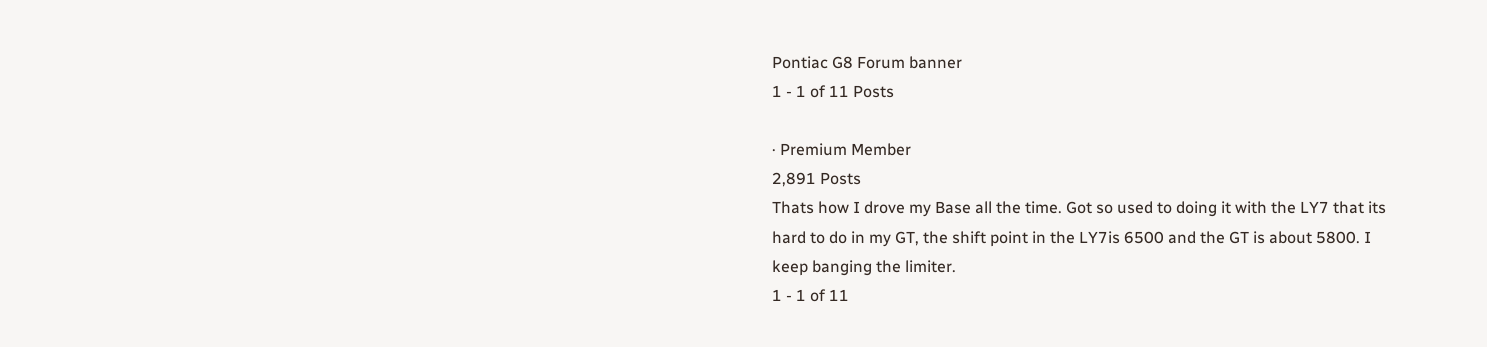Pontiac G8 Forum banner
1 - 1 of 11 Posts

· Premium Member
2,891 Posts
Thats how I drove my Base all the time. Got so used to doing it with the LY7 that its hard to do in my GT, the shift point in the LY7is 6500 and the GT is about 5800. I keep banging the limiter.
1 - 1 of 11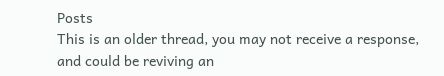Posts
This is an older thread, you may not receive a response, and could be reviving an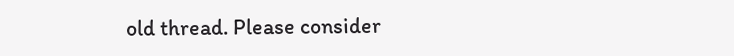old thread. Please consider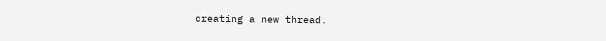creating a new thread.